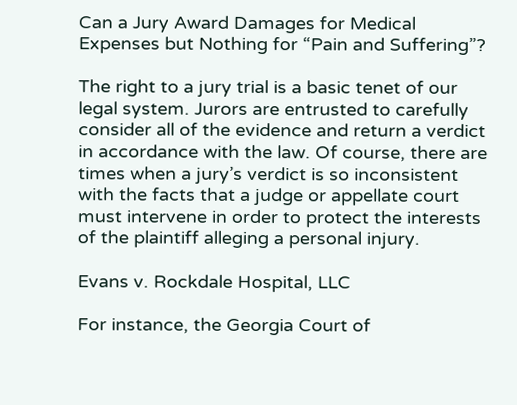Can a Jury Award Damages for Medical Expenses but Nothing for “Pain and Suffering”?

The right to a jury trial is a basic tenet of our legal system. Jurors are entrusted to carefully consider all of the evidence and return a verdict in accordance with the law. Of course, there are times when a jury’s verdict is so inconsistent with the facts that a judge or appellate court must intervene in order to protect the interests of the plaintiff alleging a personal injury.

Evans v. Rockdale Hospital, LLC

For instance, the Georgia Court of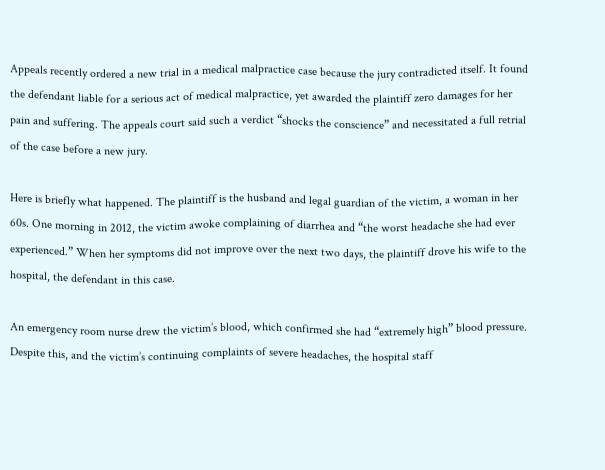Appeals recently ordered a new trial in a medical malpractice case because the jury contradicted itself. It found the defendant liable for a serious act of medical malpractice, yet awarded the plaintiff zero damages for her pain and suffering. The appeals court said such a verdict “shocks the conscience” and necessitated a full retrial of the case before a new jury.

Here is briefly what happened. The plaintiff is the husband and legal guardian of the victim, a woman in her 60s. One morning in 2012, the victim awoke complaining of diarrhea and “the worst headache she had ever experienced.” When her symptoms did not improve over the next two days, the plaintiff drove his wife to the hospital, the defendant in this case.

An emergency room nurse drew the victim’s blood, which confirmed she had “extremely high” blood pressure. Despite this, and the victim’s continuing complaints of severe headaches, the hospital staff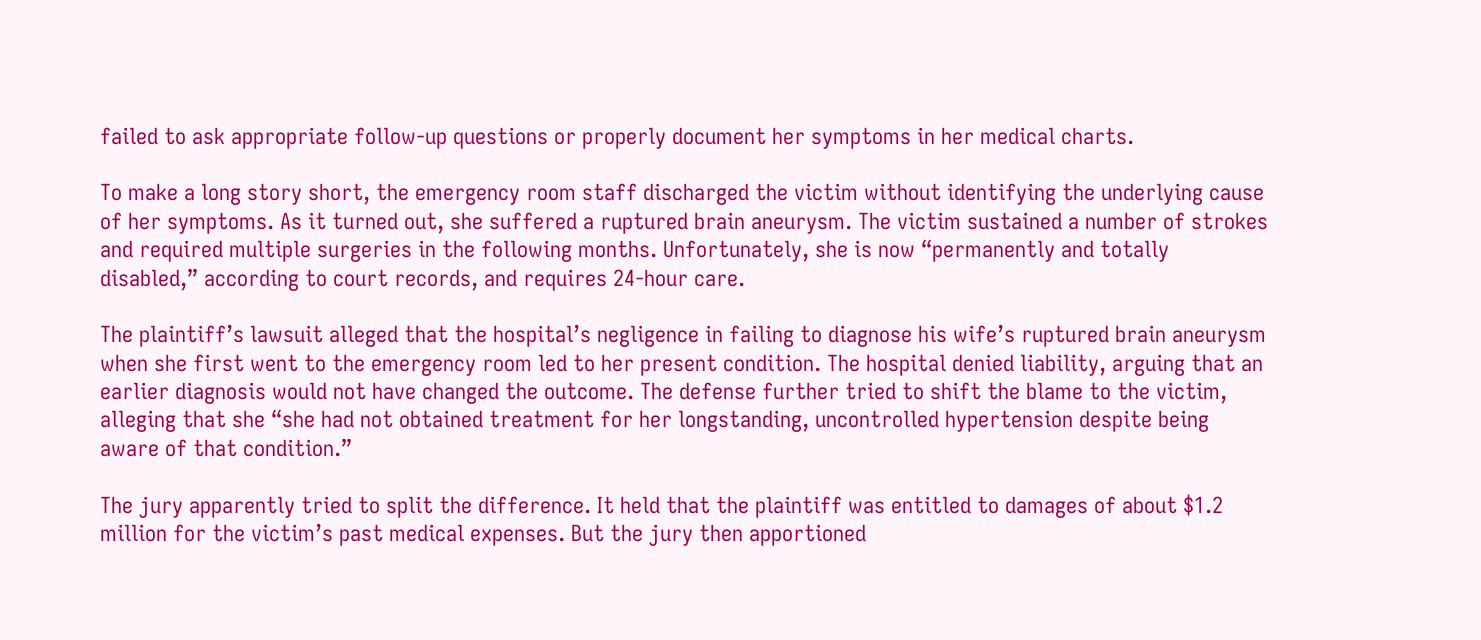failed to ask appropriate follow-up questions or properly document her symptoms in her medical charts.

To make a long story short, the emergency room staff discharged the victim without identifying the underlying cause of her symptoms. As it turned out, she suffered a ruptured brain aneurysm. The victim sustained a number of strokes and required multiple surgeries in the following months. Unfortunately, she is now “permanently and totally disabled,” according to court records, and requires 24-hour care.

The plaintiff’s lawsuit alleged that the hospital’s negligence in failing to diagnose his wife’s ruptured brain aneurysm when she first went to the emergency room led to her present condition. The hospital denied liability, arguing that an earlier diagnosis would not have changed the outcome. The defense further tried to shift the blame to the victim, alleging that she “she had not obtained treatment for her longstanding, uncontrolled hypertension despite being aware of that condition.”

The jury apparently tried to split the difference. It held that the plaintiff was entitled to damages of about $1.2 million for the victim’s past medical expenses. But the jury then apportioned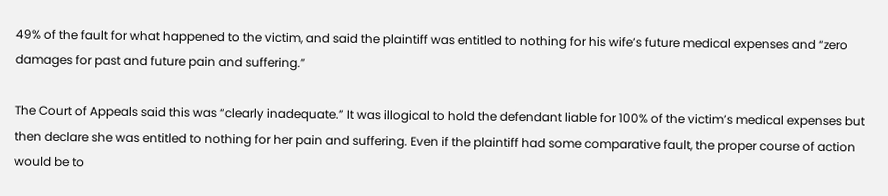49% of the fault for what happened to the victim, and said the plaintiff was entitled to nothing for his wife’s future medical expenses and “zero damages for past and future pain and suffering.”

The Court of Appeals said this was “clearly inadequate.” It was illogical to hold the defendant liable for 100% of the victim’s medical expenses but then declare she was entitled to nothing for her pain and suffering. Even if the plaintiff had some comparative fault, the proper course of action would be to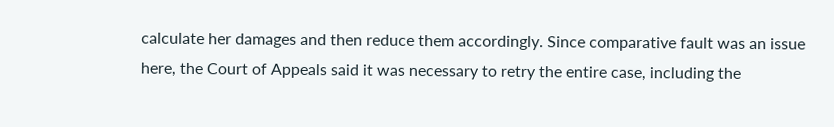calculate her damages and then reduce them accordingly. Since comparative fault was an issue here, the Court of Appeals said it was necessary to retry the entire case, including the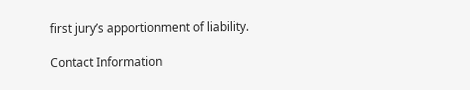first jury’s apportionment of liability.

Contact Information